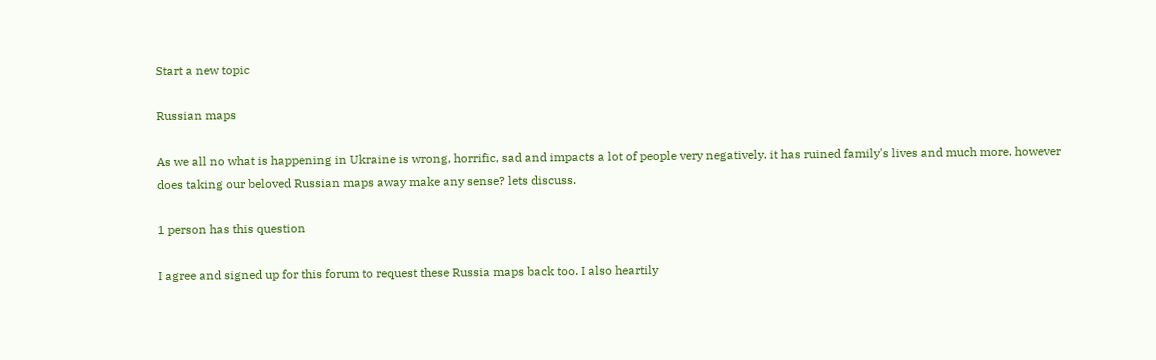Start a new topic

Russian maps

As we all no what is happening in Ukraine is wrong, horrific, sad and impacts a lot of people very negatively. it has ruined family's lives and much more. however does taking our beloved Russian maps away make any sense? lets discuss.

1 person has this question

I agree and signed up for this forum to request these Russia maps back too. I also heartily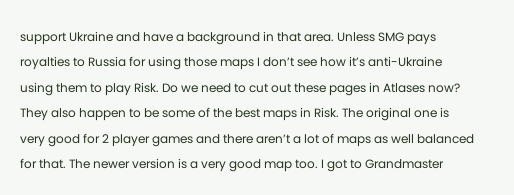support Ukraine and have a background in that area. Unless SMG pays royalties to Russia for using those maps I don’t see how it’s anti-Ukraine using them to play Risk. Do we need to cut out these pages in Atlases now? They also happen to be some of the best maps in Risk. The original one is very good for 2 player games and there aren’t a lot of maps as well balanced for that. The newer version is a very good map too. I got to Grandmaster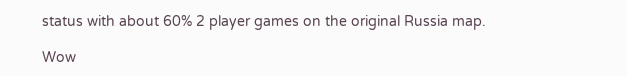status with about 60% 2 player games on the original Russia map.

Wow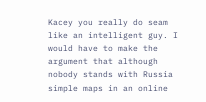Kacey you really do seam like an intelligent guy. I would have to make the argument that although nobody stands with Russia simple maps in an online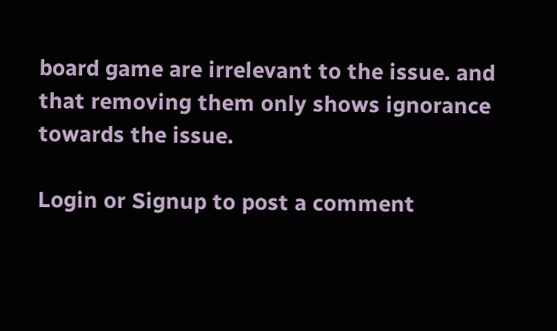board game are irrelevant to the issue. and that removing them only shows ignorance towards the issue.

Login or Signup to post a comment